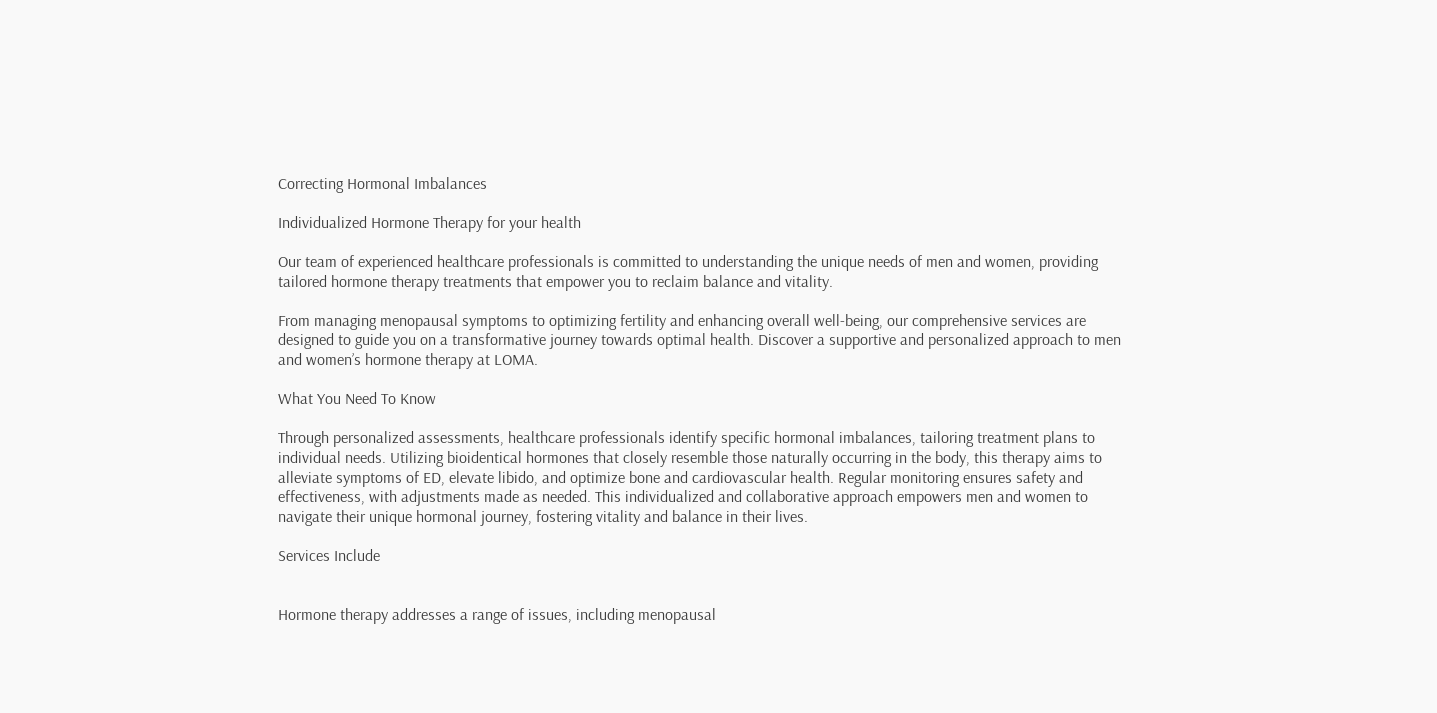Correcting Hormonal Imbalances

Individualized Hormone Therapy for your health

Our team of experienced healthcare professionals is committed to understanding the unique needs of men and women, providing tailored hormone therapy treatments that empower you to reclaim balance and vitality.

From managing menopausal symptoms to optimizing fertility and enhancing overall well-being, our comprehensive services are designed to guide you on a transformative journey towards optimal health. Discover a supportive and personalized approach to men and women’s hormone therapy at LOMA.

What You Need To Know

Through personalized assessments, healthcare professionals identify specific hormonal imbalances, tailoring treatment plans to individual needs. Utilizing bioidentical hormones that closely resemble those naturally occurring in the body, this therapy aims to alleviate symptoms of ED, elevate libido, and optimize bone and cardiovascular health. Regular monitoring ensures safety and effectiveness, with adjustments made as needed. This individualized and collaborative approach empowers men and women to navigate their unique hormonal journey, fostering vitality and balance in their lives.

Services Include


Hormone therapy addresses a range of issues, including menopausal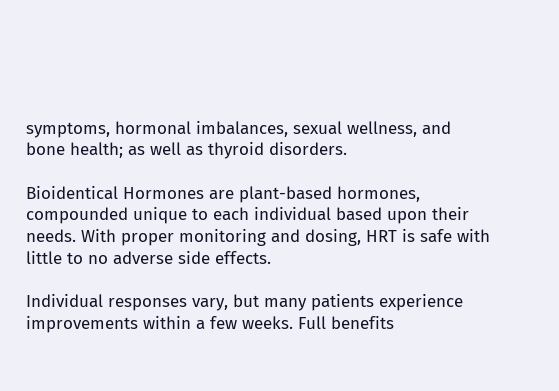symptoms, hormonal imbalances, sexual wellness, and bone health; as well as thyroid disorders.

Bioidentical Hormones are plant-based hormones, compounded unique to each individual based upon their needs. With proper monitoring and dosing, HRT is safe with little to no adverse side effects.

Individual responses vary, but many patients experience improvements within a few weeks. Full benefits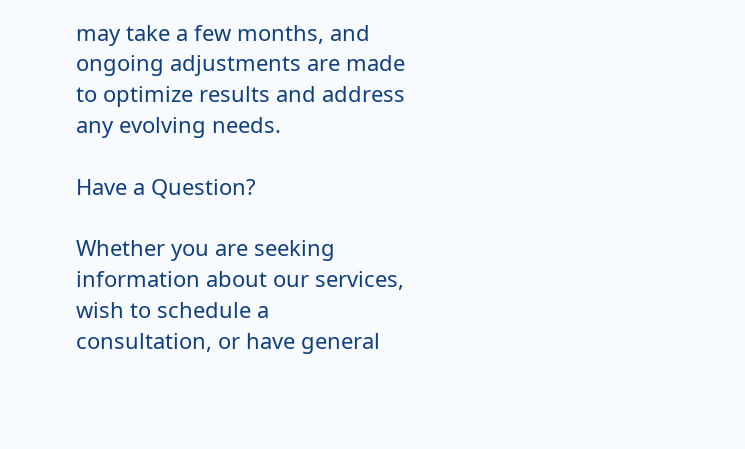may take a few months, and ongoing adjustments are made to optimize results and address any evolving needs.

Have a Question?

Whether you are seeking information about our services, wish to schedule a consultation, or have general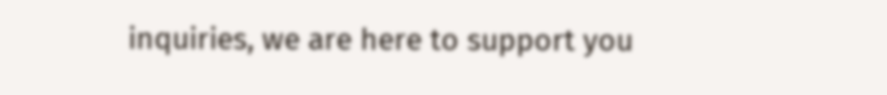inquiries, we are here to support you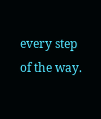every step of the way.